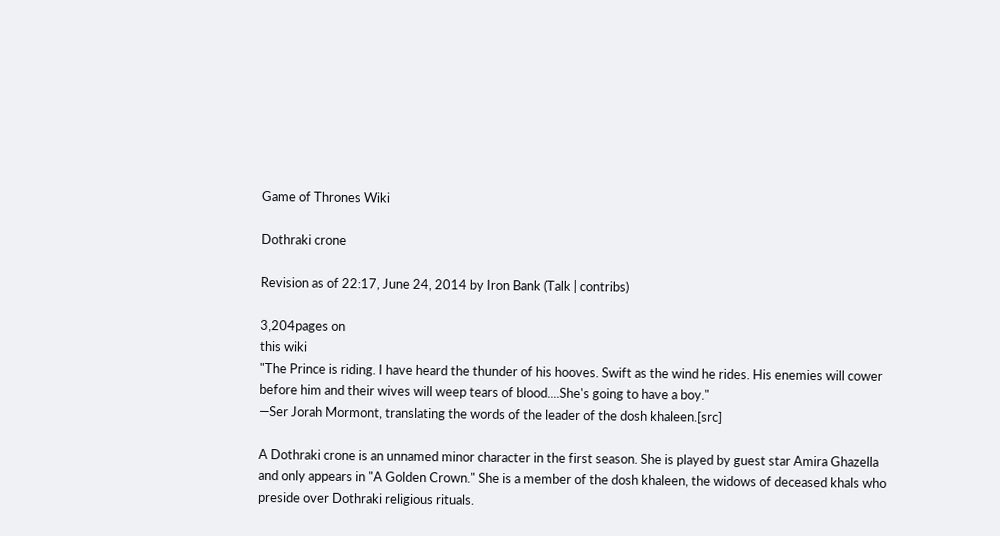Game of Thrones Wiki

Dothraki crone

Revision as of 22:17, June 24, 2014 by Iron Bank (Talk | contribs)

3,204pages on
this wiki
"The Prince is riding. I have heard the thunder of his hooves. Swift as the wind he rides. His enemies will cower before him and their wives will weep tears of blood....She's going to have a boy."
―Ser Jorah Mormont, translating the words of the leader of the dosh khaleen.[src]

A Dothraki crone is an unnamed minor character in the first season. She is played by guest star Amira Ghazella and only appears in "A Golden Crown." She is a member of the dosh khaleen, the widows of deceased khals who preside over Dothraki religious rituals.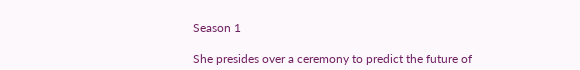Season 1

She presides over a ceremony to predict the future of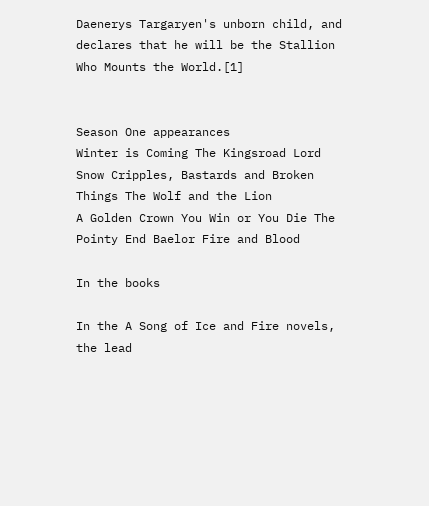Daenerys Targaryen's unborn child, and declares that he will be the Stallion Who Mounts the World.[1]


Season One appearances
Winter is Coming The Kingsroad Lord Snow Cripples, Bastards and Broken Things The Wolf and the Lion
A Golden Crown You Win or You Die The Pointy End Baelor Fire and Blood

In the books

In the A Song of Ice and Fire novels, the lead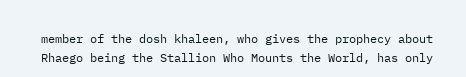member of the dosh khaleen, who gives the prophecy about Rhaego being the Stallion Who Mounts the World, has only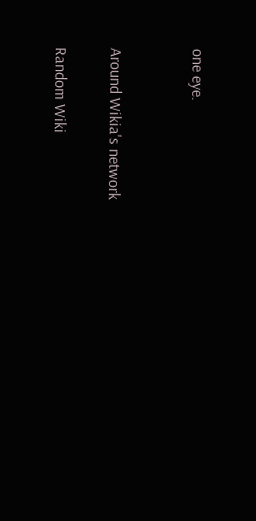one eye.


Around Wikia's network

Random Wiki